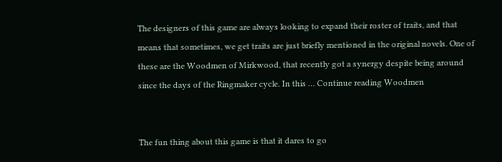The designers of this game are always looking to expand their roster of traits, and that means that sometimes, we get traits are just briefly mentioned in the original novels. One of these are the Woodmen of Mirkwood, that recently got a synergy despite being around since the days of the Ringmaker cycle. In this … Continue reading Woodmen


The fun thing about this game is that it dares to go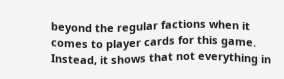beyond the regular factions when it comes to player cards for this game. Instead, it shows that not everything in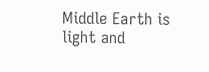Middle Earth is light and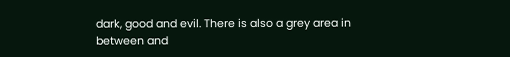dark, good and evil. There is also a grey area in between and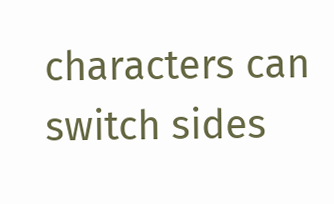characters can switch sides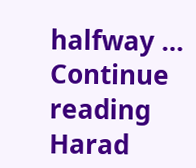halfway … Continue reading Harad